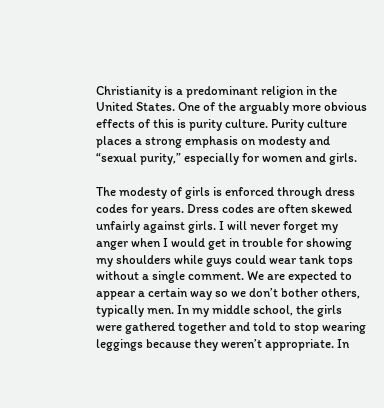Christianity is a predominant religion in the United States. One of the arguably more obvious effects of this is purity culture. Purity culture places a strong emphasis on modesty and “sexual purity,” especially for women and girls.

The modesty of girls is enforced through dress codes for years. Dress codes are often skewed unfairly against girls. I will never forget my anger when I would get in trouble for showing my shoulders while guys could wear tank tops without a single comment. We are expected to appear a certain way so we don’t bother others, typically men. In my middle school, the girls were gathered together and told to stop wearing leggings because they weren’t appropriate. In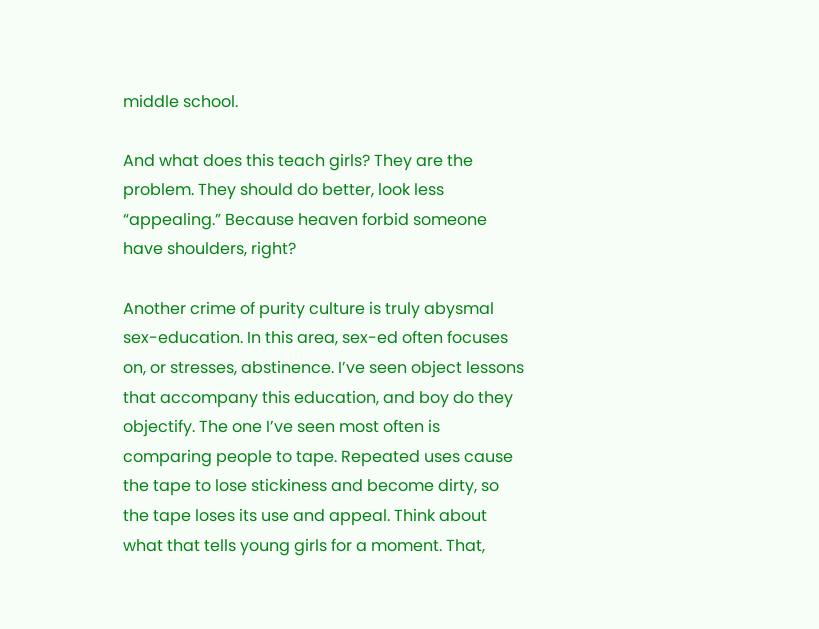middle school.

And what does this teach girls? They are the problem. They should do better, look less “appealing.” Because heaven forbid someone have shoulders, right?

Another crime of purity culture is truly abysmal sex-education. In this area, sex-ed often focuses on, or stresses, abstinence. I’ve seen object lessons that accompany this education, and boy do they objectify. The one I’ve seen most often is comparing people to tape. Repeated uses cause the tape to lose stickiness and become dirty, so the tape loses its use and appeal. Think about what that tells young girls for a moment. That,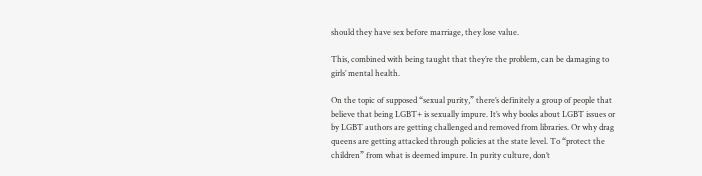should they have sex before marriage, they lose value.

This, combined with being taught that they’re the problem, can be damaging to girls’ mental health.

On the topic of supposed “sexual purity,” there’s definitely a group of people that believe that being LGBT+ is sexually impure. It’s why books about LGBT issues or by LGBT authors are getting challenged and removed from libraries. Or why drag queens are getting attacked through policies at the state level. To “protect the children” from what is deemed impure. In purity culture, don’t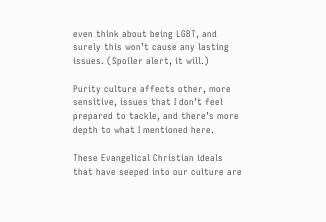even think about being LGBT, and surely this won’t cause any lasting issues. (Spoiler alert, it will.)

Purity culture affects other, more sensitive, issues that I don’t feel prepared to tackle, and there’s more depth to what I mentioned here.

These Evangelical Christian ideals that have seeped into our culture are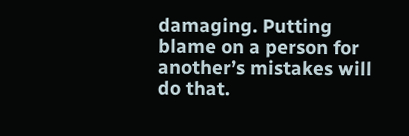damaging. Putting blame on a person for another’s mistakes will do that.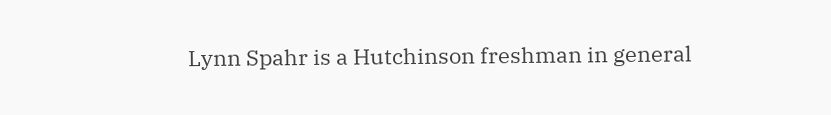Lynn Spahr is a Hutchinson freshman in general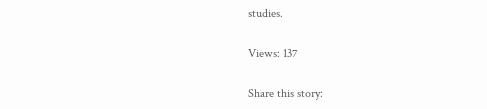studies.

Views: 137

Share this story: